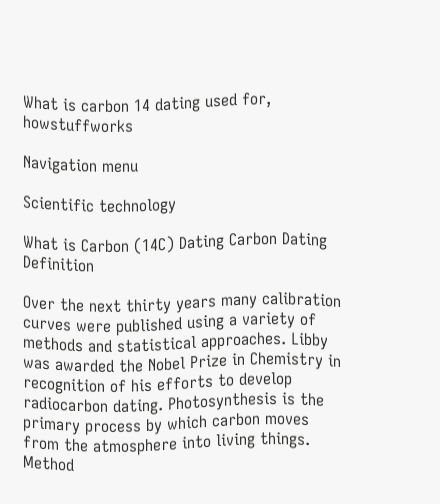What is carbon 14 dating used for, howstuffworks

Navigation menu

Scientific technology

What is Carbon (14C) Dating Carbon Dating Definition

Over the next thirty years many calibration curves were published using a variety of methods and statistical approaches. Libby was awarded the Nobel Prize in Chemistry in recognition of his efforts to develop radiocarbon dating. Photosynthesis is the primary process by which carbon moves from the atmosphere into living things. Method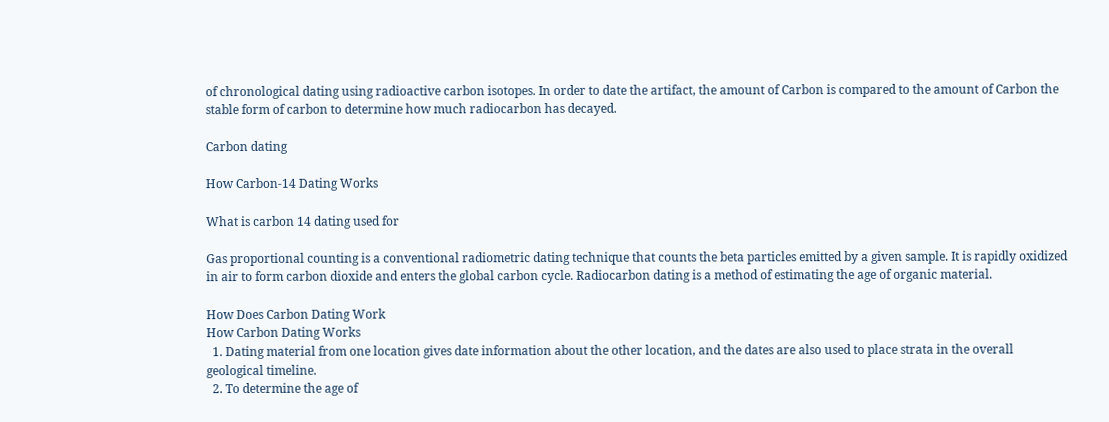of chronological dating using radioactive carbon isotopes. In order to date the artifact, the amount of Carbon is compared to the amount of Carbon the stable form of carbon to determine how much radiocarbon has decayed.

Carbon dating

How Carbon-14 Dating Works

What is carbon 14 dating used for

Gas proportional counting is a conventional radiometric dating technique that counts the beta particles emitted by a given sample. It is rapidly oxidized in air to form carbon dioxide and enters the global carbon cycle. Radiocarbon dating is a method of estimating the age of organic material.

How Does Carbon Dating Work
How Carbon Dating Works
  1. Dating material from one location gives date information about the other location, and the dates are also used to place strata in the overall geological timeline.
  2. To determine the age of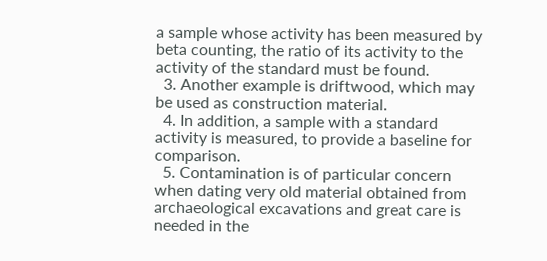a sample whose activity has been measured by beta counting, the ratio of its activity to the activity of the standard must be found.
  3. Another example is driftwood, which may be used as construction material.
  4. In addition, a sample with a standard activity is measured, to provide a baseline for comparison.
  5. Contamination is of particular concern when dating very old material obtained from archaeological excavations and great care is needed in the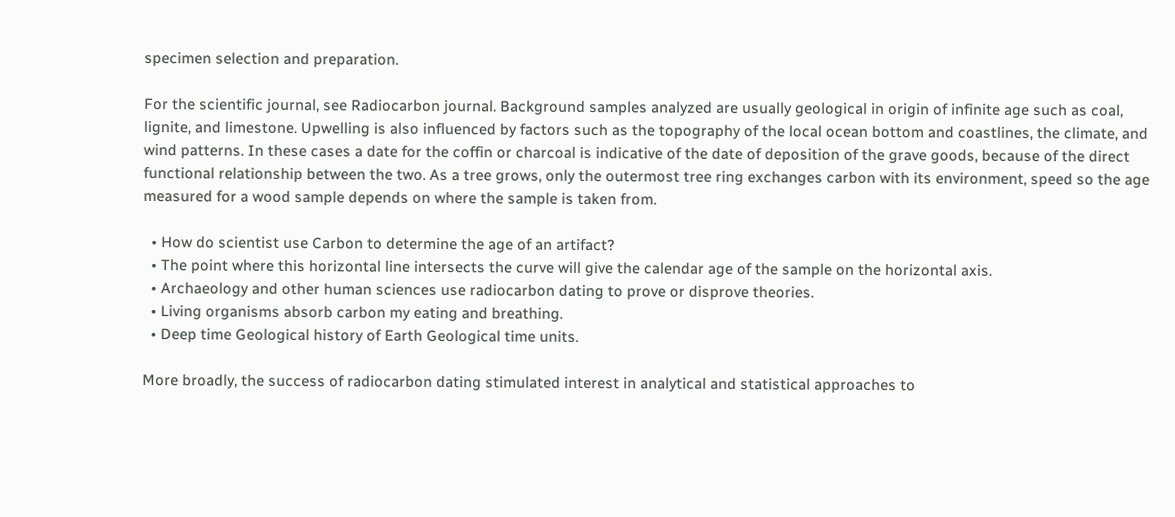specimen selection and preparation.

For the scientific journal, see Radiocarbon journal. Background samples analyzed are usually geological in origin of infinite age such as coal, lignite, and limestone. Upwelling is also influenced by factors such as the topography of the local ocean bottom and coastlines, the climate, and wind patterns. In these cases a date for the coffin or charcoal is indicative of the date of deposition of the grave goods, because of the direct functional relationship between the two. As a tree grows, only the outermost tree ring exchanges carbon with its environment, speed so the age measured for a wood sample depends on where the sample is taken from.

  • How do scientist use Carbon to determine the age of an artifact?
  • The point where this horizontal line intersects the curve will give the calendar age of the sample on the horizontal axis.
  • Archaeology and other human sciences use radiocarbon dating to prove or disprove theories.
  • Living organisms absorb carbon my eating and breathing.
  • Deep time Geological history of Earth Geological time units.

More broadly, the success of radiocarbon dating stimulated interest in analytical and statistical approaches to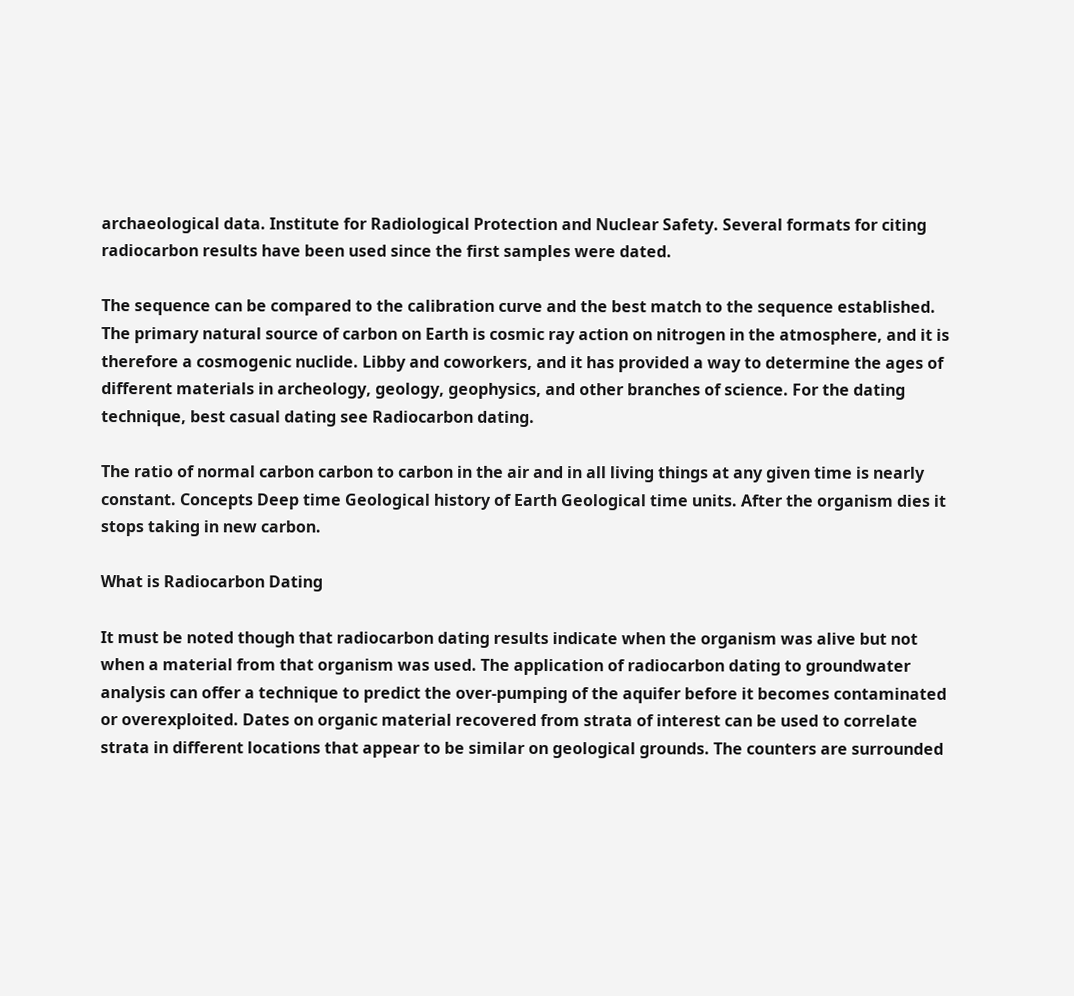archaeological data. Institute for Radiological Protection and Nuclear Safety. Several formats for citing radiocarbon results have been used since the first samples were dated.

The sequence can be compared to the calibration curve and the best match to the sequence established. The primary natural source of carbon on Earth is cosmic ray action on nitrogen in the atmosphere, and it is therefore a cosmogenic nuclide. Libby and coworkers, and it has provided a way to determine the ages of different materials in archeology, geology, geophysics, and other branches of science. For the dating technique, best casual dating see Radiocarbon dating.

The ratio of normal carbon carbon to carbon in the air and in all living things at any given time is nearly constant. Concepts Deep time Geological history of Earth Geological time units. After the organism dies it stops taking in new carbon.

What is Radiocarbon Dating

It must be noted though that radiocarbon dating results indicate when the organism was alive but not when a material from that organism was used. The application of radiocarbon dating to groundwater analysis can offer a technique to predict the over-pumping of the aquifer before it becomes contaminated or overexploited. Dates on organic material recovered from strata of interest can be used to correlate strata in different locations that appear to be similar on geological grounds. The counters are surrounded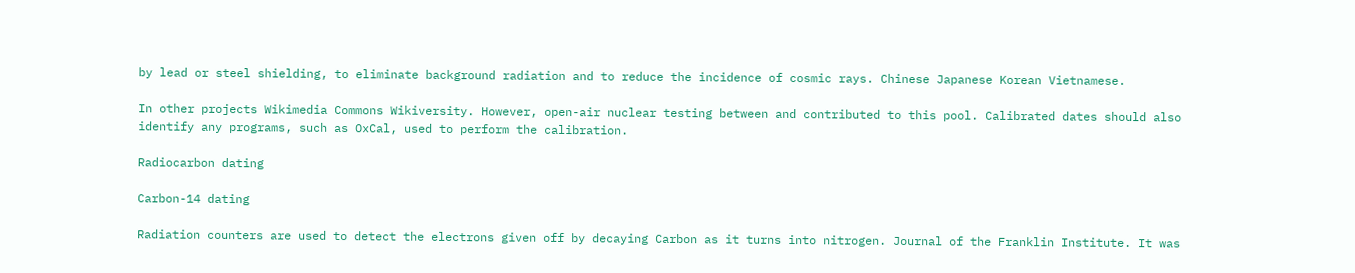by lead or steel shielding, to eliminate background radiation and to reduce the incidence of cosmic rays. Chinese Japanese Korean Vietnamese.

In other projects Wikimedia Commons Wikiversity. However, open-air nuclear testing between and contributed to this pool. Calibrated dates should also identify any programs, such as OxCal, used to perform the calibration.

Radiocarbon dating

Carbon-14 dating

Radiation counters are used to detect the electrons given off by decaying Carbon as it turns into nitrogen. Journal of the Franklin Institute. It was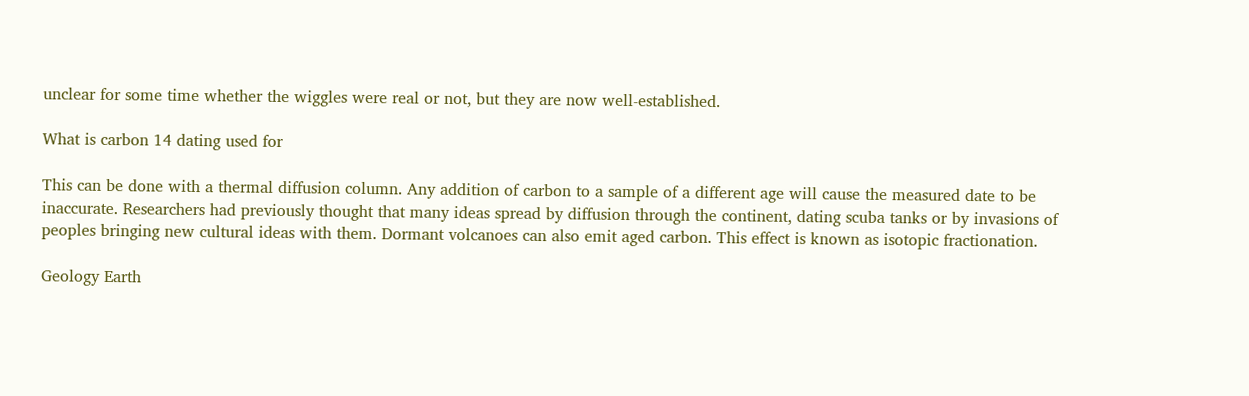unclear for some time whether the wiggles were real or not, but they are now well-established.

What is carbon 14 dating used for

This can be done with a thermal diffusion column. Any addition of carbon to a sample of a different age will cause the measured date to be inaccurate. Researchers had previously thought that many ideas spread by diffusion through the continent, dating scuba tanks or by invasions of peoples bringing new cultural ideas with them. Dormant volcanoes can also emit aged carbon. This effect is known as isotopic fractionation.

Geology Earth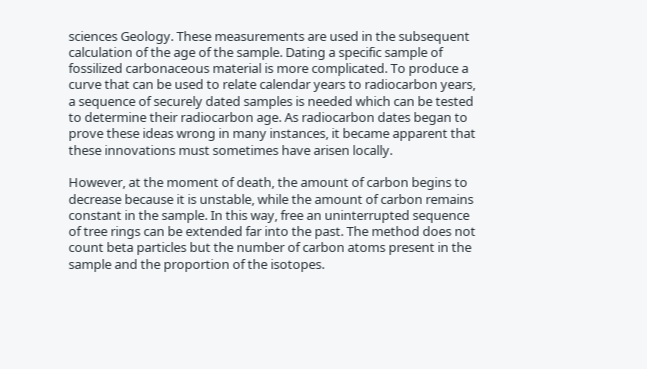sciences Geology. These measurements are used in the subsequent calculation of the age of the sample. Dating a specific sample of fossilized carbonaceous material is more complicated. To produce a curve that can be used to relate calendar years to radiocarbon years, a sequence of securely dated samples is needed which can be tested to determine their radiocarbon age. As radiocarbon dates began to prove these ideas wrong in many instances, it became apparent that these innovations must sometimes have arisen locally.

However, at the moment of death, the amount of carbon begins to decrease because it is unstable, while the amount of carbon remains constant in the sample. In this way, free an uninterrupted sequence of tree rings can be extended far into the past. The method does not count beta particles but the number of carbon atoms present in the sample and the proportion of the isotopes.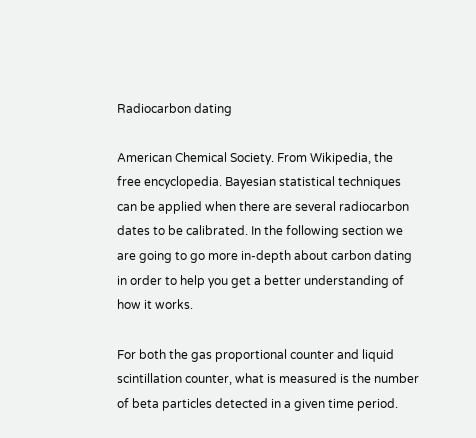Radiocarbon dating

American Chemical Society. From Wikipedia, the free encyclopedia. Bayesian statistical techniques can be applied when there are several radiocarbon dates to be calibrated. In the following section we are going to go more in-depth about carbon dating in order to help you get a better understanding of how it works.

For both the gas proportional counter and liquid scintillation counter, what is measured is the number of beta particles detected in a given time period.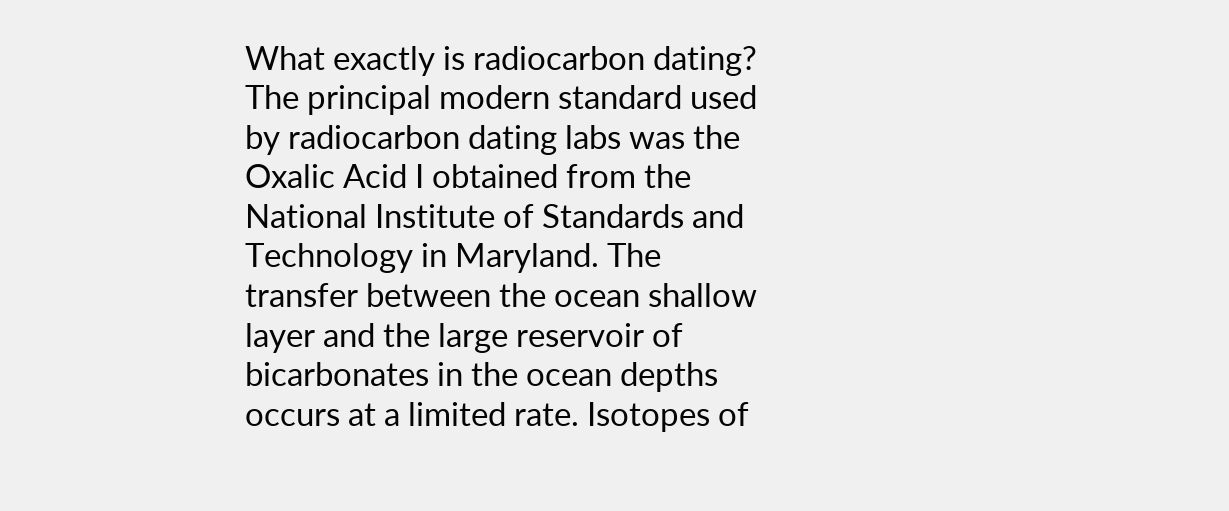What exactly is radiocarbon dating? The principal modern standard used by radiocarbon dating labs was the Oxalic Acid I obtained from the National Institute of Standards and Technology in Maryland. The transfer between the ocean shallow layer and the large reservoir of bicarbonates in the ocean depths occurs at a limited rate. Isotopes of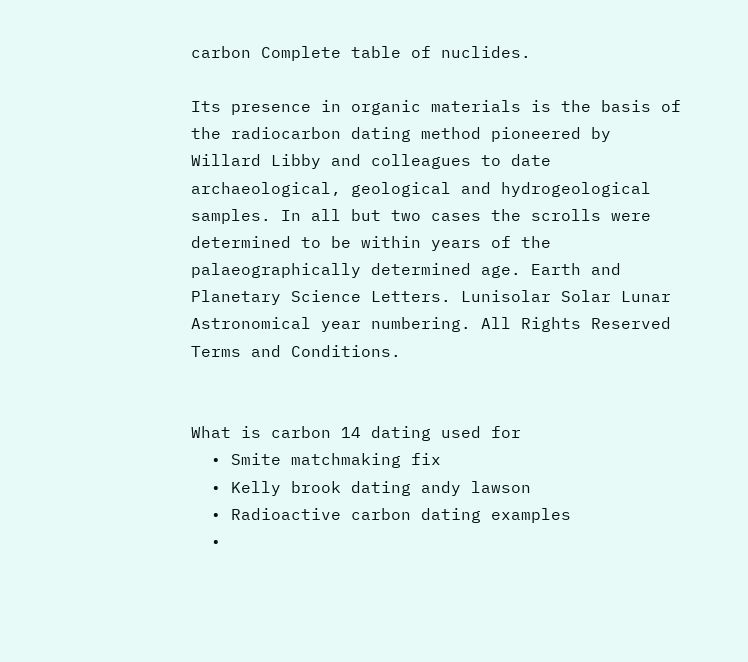carbon Complete table of nuclides.

Its presence in organic materials is the basis of the radiocarbon dating method pioneered by Willard Libby and colleagues to date archaeological, geological and hydrogeological samples. In all but two cases the scrolls were determined to be within years of the palaeographically determined age. Earth and Planetary Science Letters. Lunisolar Solar Lunar Astronomical year numbering. All Rights Reserved Terms and Conditions.


What is carbon 14 dating used for
  • Smite matchmaking fix
  • Kelly brook dating andy lawson
  • Radioactive carbon dating examples
  •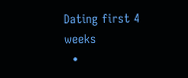Dating first 4 weeks
  •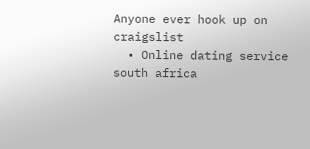Anyone ever hook up on craigslist
  • Online dating service south africa